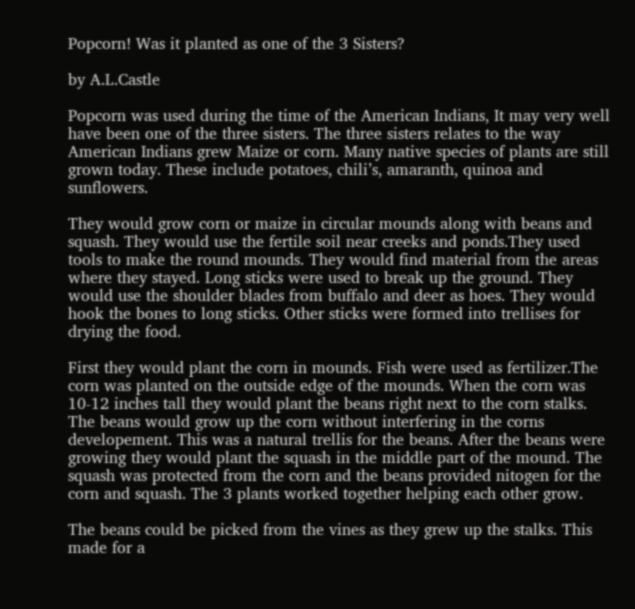Popcorn! Was it planted as one of the 3 Sisters?

by A.L.Castle

Popcorn was used during the time of the American Indians, It may very well have been one of the three sisters. The three sisters relates to the way American Indians grew Maize or corn. Many native species of plants are still grown today. These include potatoes, chili’s, amaranth, quinoa and sunflowers.

They would grow corn or maize in circular mounds along with beans and squash. They would use the fertile soil near creeks and ponds.They used tools to make the round mounds. They would find material from the areas where they stayed. Long sticks were used to break up the ground. They would use the shoulder blades from buffalo and deer as hoes. They would hook the bones to long sticks. Other sticks were formed into trellises for drying the food.

First they would plant the corn in mounds. Fish were used as fertilizer.The corn was planted on the outside edge of the mounds. When the corn was 10-12 inches tall they would plant the beans right next to the corn stalks. The beans would grow up the corn without interfering in the corns developement. This was a natural trellis for the beans. After the beans were growing they would plant the squash in the middle part of the mound. The squash was protected from the corn and the beans provided nitogen for the corn and squash. The 3 plants worked together helping each other grow.

The beans could be picked from the vines as they grew up the stalks. This made for a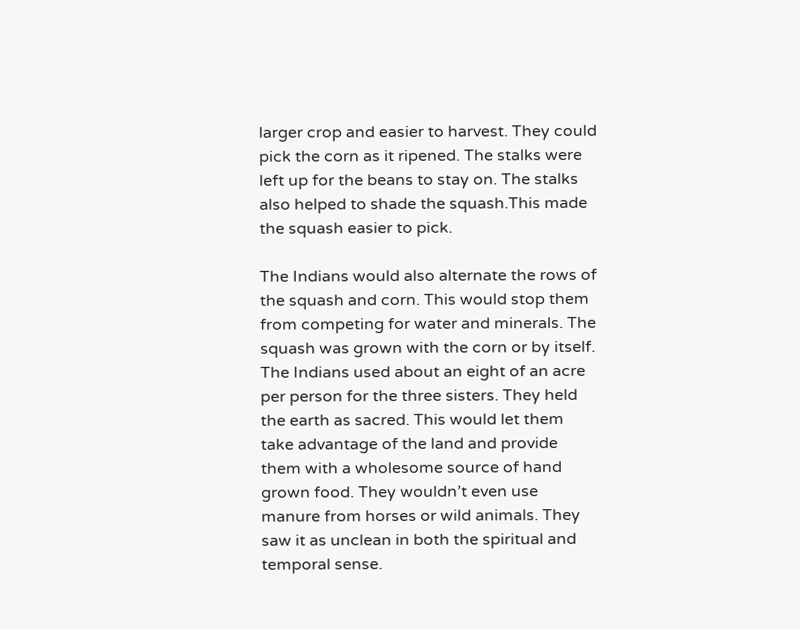larger crop and easier to harvest. They could pick the corn as it ripened. The stalks were left up for the beans to stay on. The stalks also helped to shade the squash.This made the squash easier to pick.

The Indians would also alternate the rows of the squash and corn. This would stop them from competing for water and minerals. The squash was grown with the corn or by itself. The Indians used about an eight of an acre per person for the three sisters. They held the earth as sacred. This would let them take advantage of the land and provide them with a wholesome source of hand grown food. They wouldn’t even use manure from horses or wild animals. They saw it as unclean in both the spiritual and temporal sense.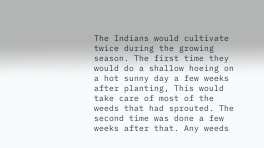The Indians would cultivate twice during the growing season. The first time they would do a shallow hoeing on a hot sunny day a few weeks after planting, This would take care of most of the weeds that had sprouted. The second time was done a few weeks after that. Any weeds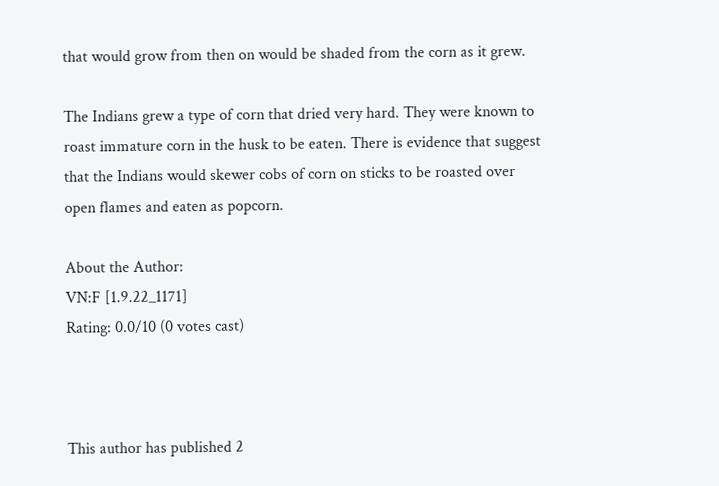that would grow from then on would be shaded from the corn as it grew.

The Indians grew a type of corn that dried very hard. They were known to roast immature corn in the husk to be eaten. There is evidence that suggest that the Indians would skewer cobs of corn on sticks to be roasted over open flames and eaten as popcorn.

About the Author:
VN:F [1.9.22_1171]
Rating: 0.0/10 (0 votes cast)



This author has published 2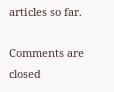articles so far.

Comments are closed